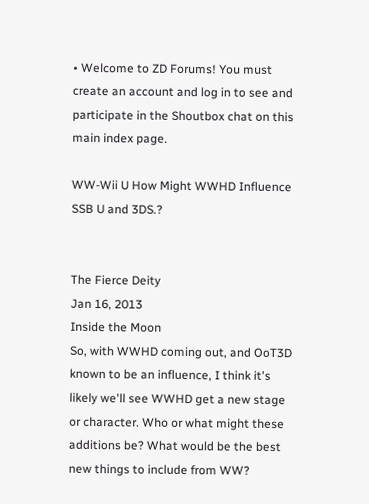• Welcome to ZD Forums! You must create an account and log in to see and participate in the Shoutbox chat on this main index page.

WW-Wii U How Might WWHD Influence SSB U and 3DS.?


The Fierce Deity
Jan 16, 2013
Inside the Moon
So, with WWHD coming out, and OoT3D known to be an influence, I think it's likely we'll see WWHD get a new stage or character. Who or what might these additions be? What would be the best new things to include from WW?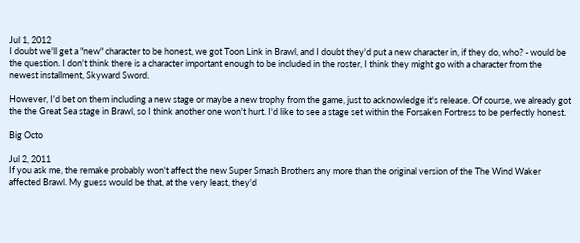Jul 1, 2012
I doubt we'll get a "new" character to be honest, we got Toon Link in Brawl, and I doubt they'd put a new character in, if they do, who? - would be the question. I don't think there is a character important enough to be included in the roster, I think they might go with a character from the newest installment, Skyward Sword.

However, I'd bet on them including a new stage or maybe a new trophy from the game, just to acknowledge it's release. Of course, we already got the the Great Sea stage in Brawl, so I think another one won't hurt. I'd like to see a stage set within the Forsaken Fortress to be perfectly honest.

Big Octo

Jul 2, 2011
If you ask me, the remake probably won't affect the new Super Smash Brothers any more than the original version of the The Wind Waker affected Brawl. My guess would be that, at the very least, they'd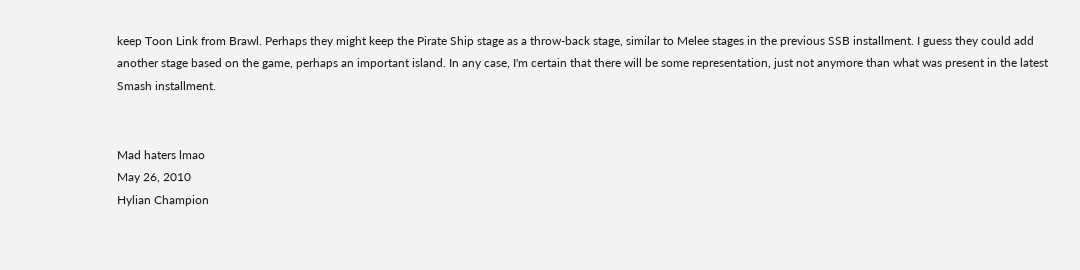keep Toon Link from Brawl. Perhaps they might keep the Pirate Ship stage as a throw-back stage, similar to Melee stages in the previous SSB installment. I guess they could add another stage based on the game, perhaps an important island. In any case, I'm certain that there will be some representation, just not anymore than what was present in the latest Smash installment.


Mad haters lmao
May 26, 2010
Hylian Champion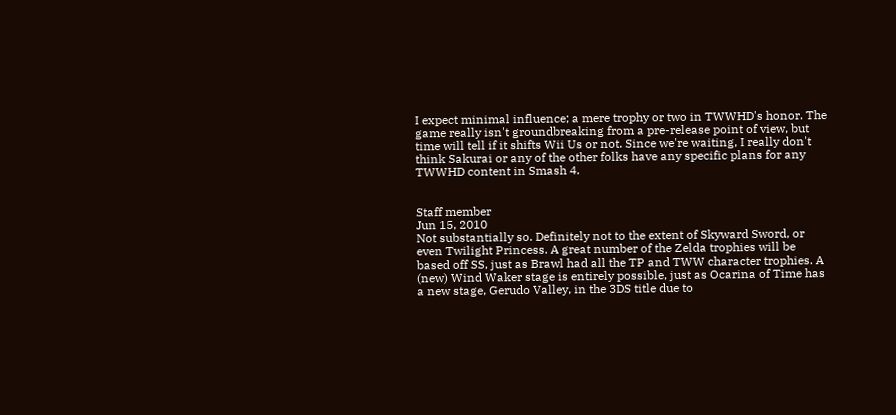I expect minimal influence; a mere trophy or two in TWWHD's honor. The game really isn't groundbreaking from a pre-release point of view, but time will tell if it shifts Wii Us or not. Since we're waiting, I really don't think Sakurai or any of the other folks have any specific plans for any TWWHD content in Smash 4.


Staff member
Jun 15, 2010
Not substantially so. Definitely not to the extent of Skyward Sword, or even Twilight Princess. A great number of the Zelda trophies will be based off SS, just as Brawl had all the TP and TWW character trophies. A (new) Wind Waker stage is entirely possible, just as Ocarina of Time has a new stage, Gerudo Valley, in the 3DS title due to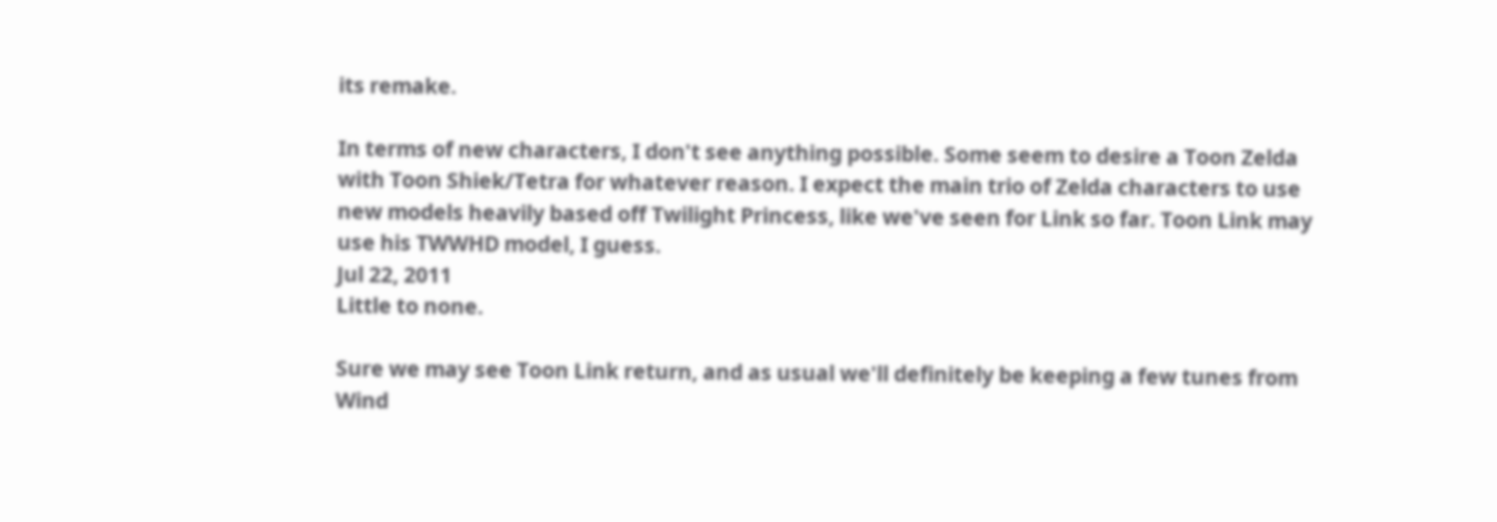its remake.

In terms of new characters, I don't see anything possible. Some seem to desire a Toon Zelda with Toon Shiek/Tetra for whatever reason. I expect the main trio of Zelda characters to use new models heavily based off Twilight Princess, like we've seen for Link so far. Toon Link may use his TWWHD model, I guess.
Jul 22, 2011
Little to none.

Sure we may see Toon Link return, and as usual we'll definitely be keeping a few tunes from Wind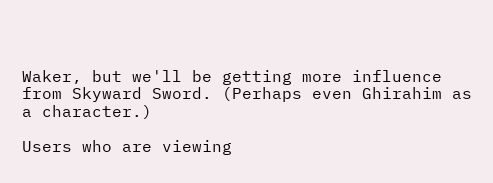Waker, but we'll be getting more influence from Skyward Sword. (Perhaps even Ghirahim as a character.)

Users who are viewing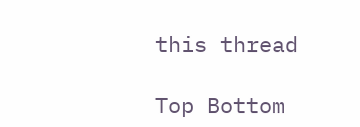this thread

Top Bottom